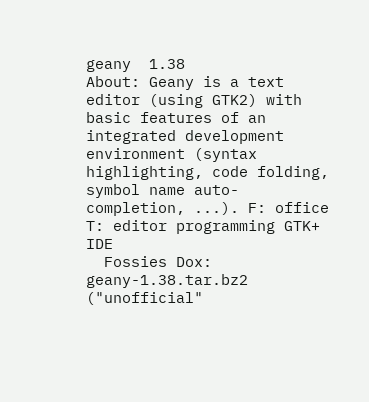geany  1.38
About: Geany is a text editor (using GTK2) with basic features of an integrated development environment (syntax highlighting, code folding, symbol name auto-completion, ...). F: office T: editor programming GTK+ IDE
  Fossies Dox: geany-1.38.tar.bz2  ("unofficial"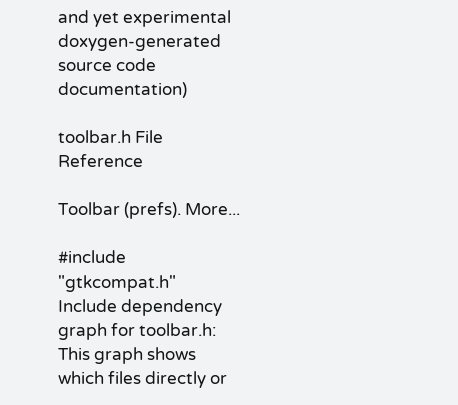and yet experimental doxygen-generated source code documentation)

toolbar.h File Reference

Toolbar (prefs). More...

#include "gtkcompat.h"
Include dependency graph for toolbar.h:
This graph shows which files directly or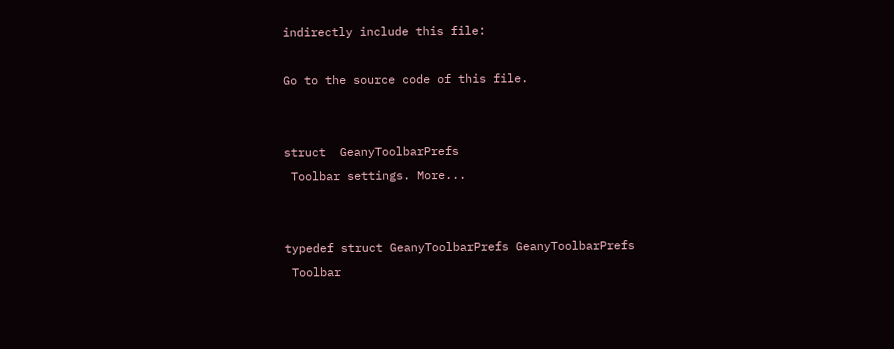indirectly include this file:

Go to the source code of this file.


struct  GeanyToolbarPrefs
 Toolbar settings. More...


typedef struct GeanyToolbarPrefs GeanyToolbarPrefs
 Toolbar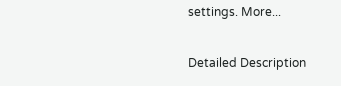settings. More...

Detailed Description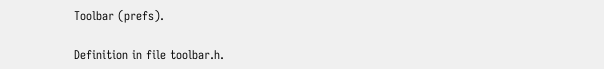Toolbar (prefs).

Definition in file toolbar.h.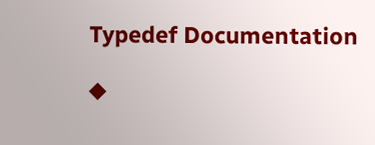Typedef Documentation

◆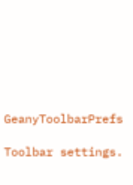GeanyToolbarPrefs

Toolbar settings.